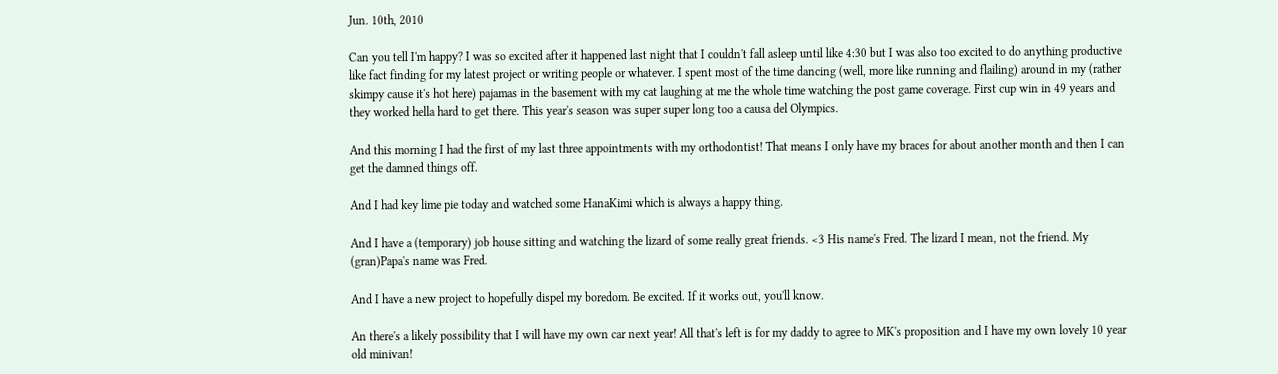Jun. 10th, 2010

Can you tell I'm happy? I was so excited after it happened last night that I couldn't fall asleep until like 4:30 but I was also too excited to do anything productive like fact finding for my latest project or writing people or whatever. I spent most of the time dancing (well, more like running and flailing) around in my (rather skimpy cause it's hot here) pajamas in the basement with my cat laughing at me the whole time watching the post game coverage. First cup win in 49 years and they worked hella hard to get there. This year's season was super super long too a causa del Olympics.

And this morning I had the first of my last three appointments with my orthodontist! That means I only have my braces for about another month and then I can get the damned things off.

And I had key lime pie today and watched some HanaKimi which is always a happy thing.

And I have a (temporary) job house sitting and watching the lizard of some really great friends. <3 His name's Fred. The lizard I mean, not the friend. My (gran)Papa's name was Fred.

And I have a new project to hopefully dispel my boredom. Be excited. If it works out, you'll know.

An there's a likely possibility that I will have my own car next year! All that's left is for my daddy to agree to MK's proposition and I have my own lovely 10 year old minivan!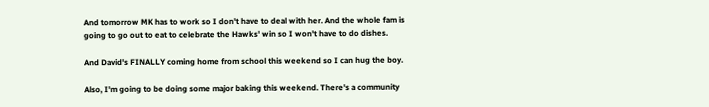And tomorrow MK has to work so I don't have to deal with her. And the whole fam is going to go out to eat to celebrate the Hawks' win so I won't have to do dishes.

And David's FINALLY coming home from school this weekend so I can hug the boy.

Also, I'm going to be doing some major baking this weekend. There's a community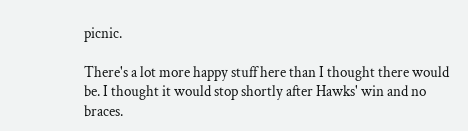picnic.

There's a lot more happy stuff here than I thought there would be. I thought it would stop shortly after Hawks' win and no braces.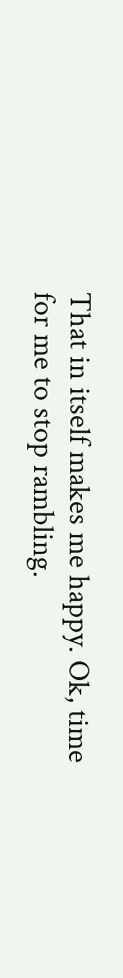That in itself makes me happy. Ok, time for me to stop rambling.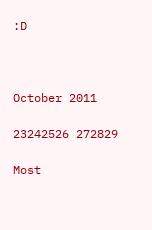:D



October 2011

23242526 272829

Most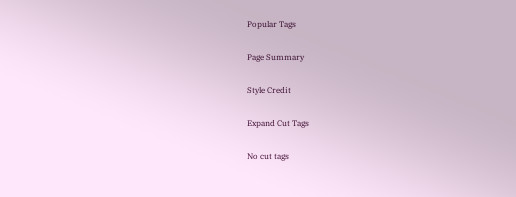Popular Tags

Page Summary

Style Credit

Expand Cut Tags

No cut tags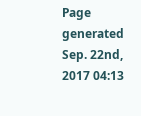Page generated Sep. 22nd, 2017 04:13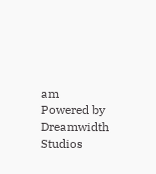am
Powered by Dreamwidth Studios